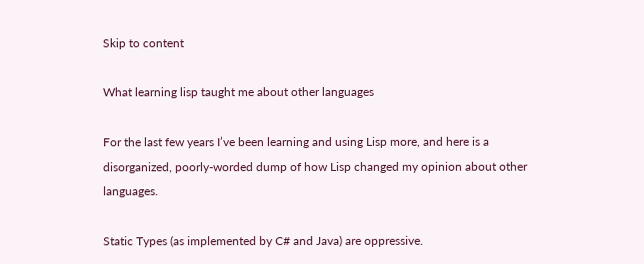Skip to content

What learning lisp taught me about other languages

For the last few years I’ve been learning and using Lisp more, and here is a disorganized, poorly-worded dump of how Lisp changed my opinion about other languages.

Static Types (as implemented by C# and Java) are oppressive.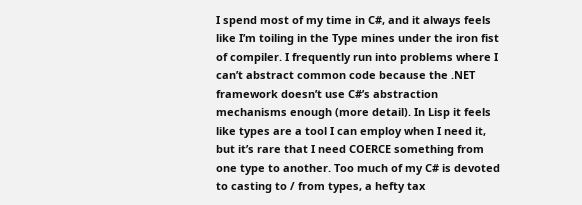I spend most of my time in C#, and it always feels like I’m toiling in the Type mines under the iron fist of compiler. I frequently run into problems where I can’t abstract common code because the .NET framework doesn’t use C#’s abstraction mechanisms enough (more detail). In Lisp it feels like types are a tool I can employ when I need it, but it’s rare that I need COERCE something from one type to another. Too much of my C# is devoted to casting to / from types, a hefty tax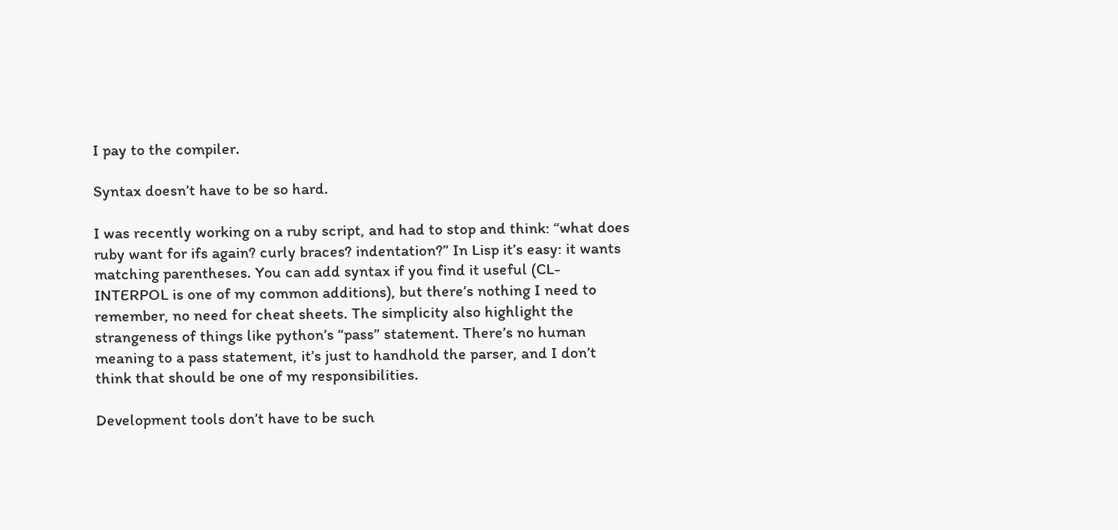I pay to the compiler.

Syntax doesn’t have to be so hard.

I was recently working on a ruby script, and had to stop and think: “what does ruby want for ifs again? curly braces? indentation?” In Lisp it’s easy: it wants matching parentheses. You can add syntax if you find it useful (CL-INTERPOL is one of my common additions), but there’s nothing I need to remember, no need for cheat sheets. The simplicity also highlight the strangeness of things like python’s “pass” statement. There’s no human meaning to a pass statement, it’s just to handhold the parser, and I don’t think that should be one of my responsibilities.

Development tools don’t have to be such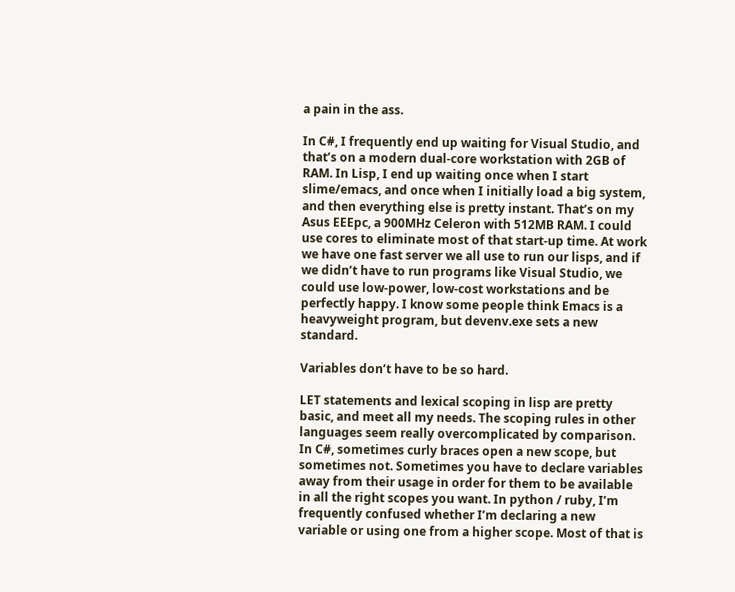a pain in the ass.

In C#, I frequently end up waiting for Visual Studio, and that’s on a modern dual-core workstation with 2GB of RAM. In Lisp, I end up waiting once when I start slime/emacs, and once when I initially load a big system, and then everything else is pretty instant. That’s on my Asus EEEpc, a 900MHz Celeron with 512MB RAM. I could use cores to eliminate most of that start-up time. At work we have one fast server we all use to run our lisps, and if we didn’t have to run programs like Visual Studio, we could use low-power, low-cost workstations and be perfectly happy. I know some people think Emacs is a heavyweight program, but devenv.exe sets a new standard.

Variables don’t have to be so hard.

LET statements and lexical scoping in lisp are pretty basic, and meet all my needs. The scoping rules in other languages seem really overcomplicated by comparison. In C#, sometimes curly braces open a new scope, but sometimes not. Sometimes you have to declare variables away from their usage in order for them to be available in all the right scopes you want. In python / ruby, I’m frequently confused whether I’m declaring a new variable or using one from a higher scope. Most of that is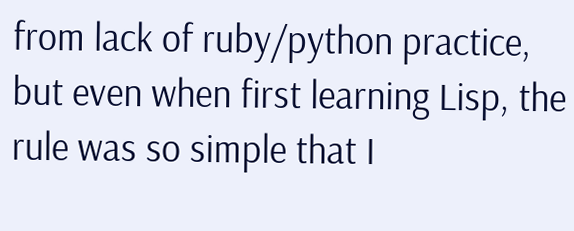from lack of ruby/python practice, but even when first learning Lisp, the rule was so simple that I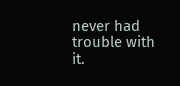never had trouble with it.